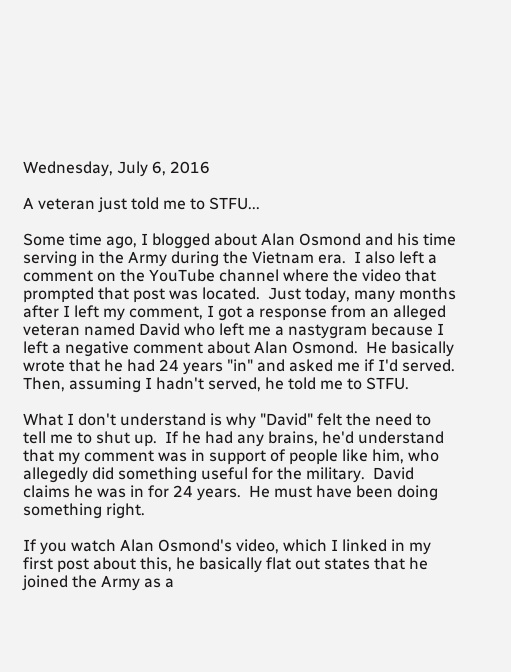Wednesday, July 6, 2016

A veteran just told me to STFU...

Some time ago, I blogged about Alan Osmond and his time serving in the Army during the Vietnam era.  I also left a comment on the YouTube channel where the video that prompted that post was located.  Just today, many months after I left my comment, I got a response from an alleged veteran named David who left me a nastygram because I left a negative comment about Alan Osmond.  He basically wrote that he had 24 years "in" and asked me if I'd served.  Then, assuming I hadn't served, he told me to STFU.

What I don't understand is why "David" felt the need to tell me to shut up.  If he had any brains, he'd understand that my comment was in support of people like him, who allegedly did something useful for the military.  David claims he was in for 24 years.  He must have been doing something right.

If you watch Alan Osmond's video, which I linked in my first post about this, he basically flat out states that he joined the Army as a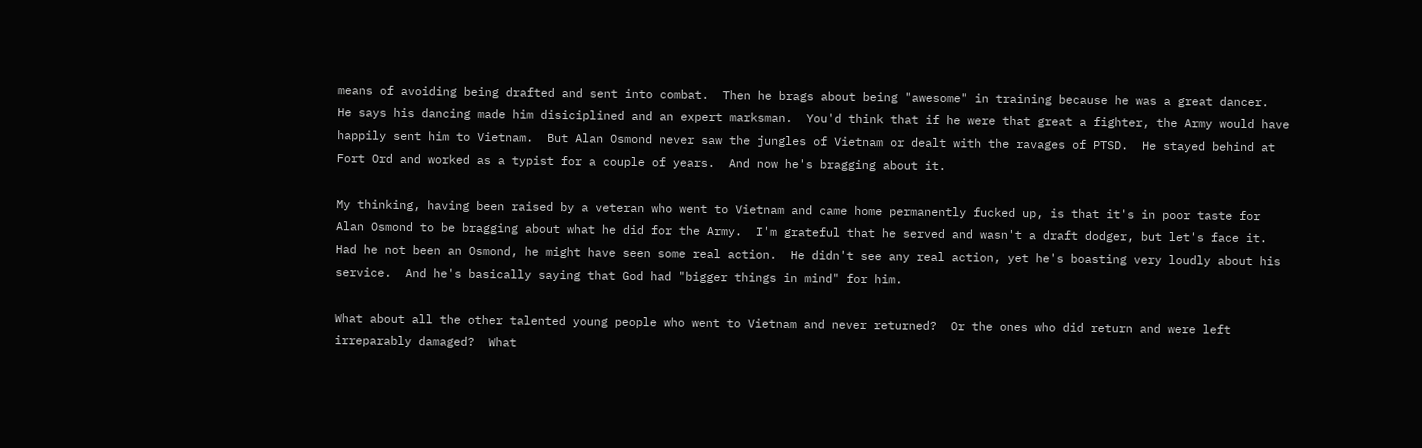means of avoiding being drafted and sent into combat.  Then he brags about being "awesome" in training because he was a great dancer.  He says his dancing made him disiciplined and an expert marksman.  You'd think that if he were that great a fighter, the Army would have happily sent him to Vietnam.  But Alan Osmond never saw the jungles of Vietnam or dealt with the ravages of PTSD.  He stayed behind at Fort Ord and worked as a typist for a couple of years.  And now he's bragging about it.

My thinking, having been raised by a veteran who went to Vietnam and came home permanently fucked up, is that it's in poor taste for Alan Osmond to be bragging about what he did for the Army.  I'm grateful that he served and wasn't a draft dodger, but let's face it.  Had he not been an Osmond, he might have seen some real action.  He didn't see any real action, yet he's boasting very loudly about his service.  And he's basically saying that God had "bigger things in mind" for him.

What about all the other talented young people who went to Vietnam and never returned?  Or the ones who did return and were left irreparably damaged?  What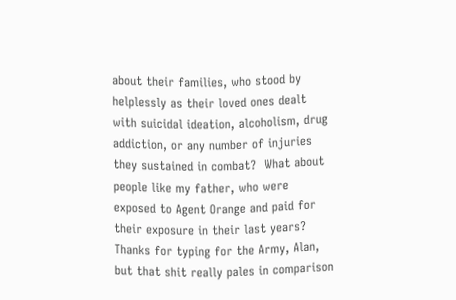about their families, who stood by helplessly as their loved ones dealt with suicidal ideation, alcoholism, drug addiction, or any number of injuries they sustained in combat?  What about people like my father, who were exposed to Agent Orange and paid for their exposure in their last years?  Thanks for typing for the Army, Alan, but that shit really pales in comparison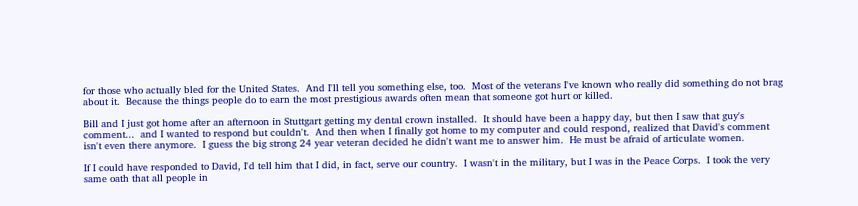for those who actually bled for the United States.  And I'll tell you something else, too.  Most of the veterans I've known who really did something do not brag about it.  Because the things people do to earn the most prestigious awards often mean that someone got hurt or killed.

Bill and I just got home after an afternoon in Stuttgart getting my dental crown installed.  It should have been a happy day, but then I saw that guy's comment...  and I wanted to respond but couldn't.  And then when I finally got home to my computer and could respond, realized that David's comment isn't even there anymore.  I guess the big strong 24 year veteran decided he didn't want me to answer him.  He must be afraid of articulate women.

If I could have responded to David, I'd tell him that I did, in fact, serve our country.  I wasn't in the military, but I was in the Peace Corps.  I took the very same oath that all people in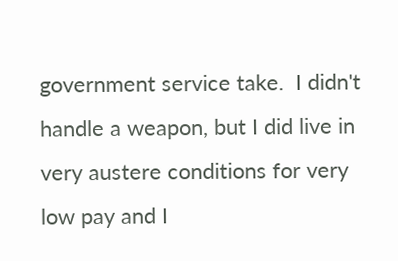government service take.  I didn't handle a weapon, but I did live in very austere conditions for very low pay and I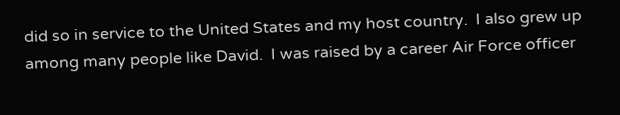did so in service to the United States and my host country.  I also grew up among many people like David.  I was raised by a career Air Force officer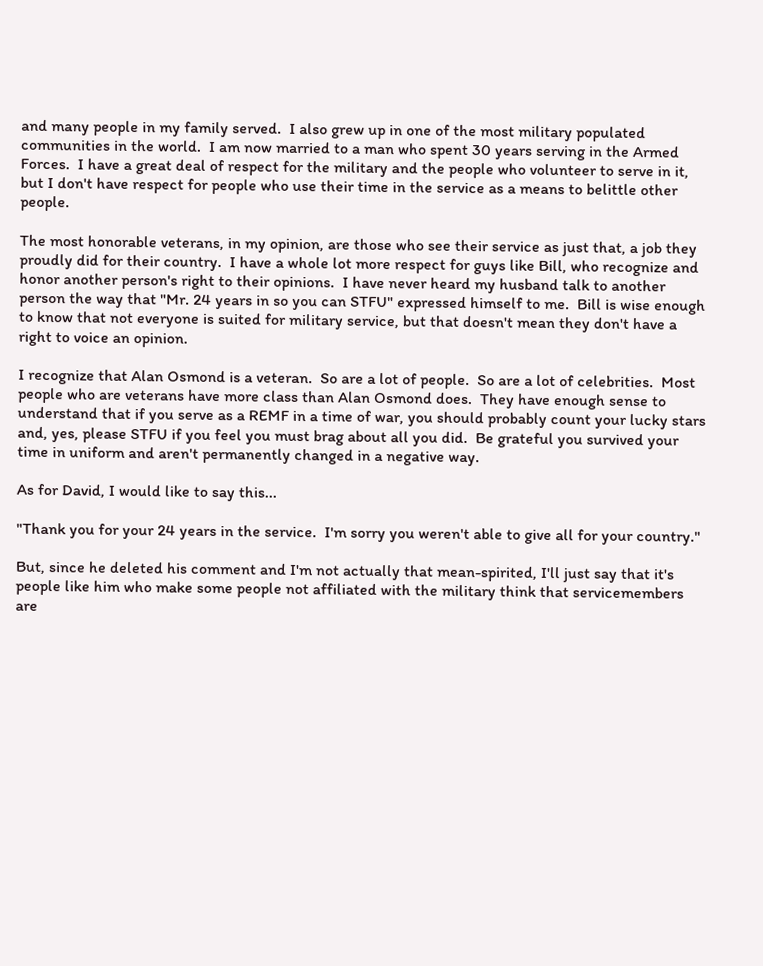and many people in my family served.  I also grew up in one of the most military populated communities in the world.  I am now married to a man who spent 30 years serving in the Armed Forces.  I have a great deal of respect for the military and the people who volunteer to serve in it, but I don't have respect for people who use their time in the service as a means to belittle other people.

The most honorable veterans, in my opinion, are those who see their service as just that, a job they proudly did for their country.  I have a whole lot more respect for guys like Bill, who recognize and honor another person's right to their opinions.  I have never heard my husband talk to another person the way that "Mr. 24 years in so you can STFU" expressed himself to me.  Bill is wise enough to know that not everyone is suited for military service, but that doesn't mean they don't have a right to voice an opinion.

I recognize that Alan Osmond is a veteran.  So are a lot of people.  So are a lot of celebrities.  Most people who are veterans have more class than Alan Osmond does.  They have enough sense to understand that if you serve as a REMF in a time of war, you should probably count your lucky stars and, yes, please STFU if you feel you must brag about all you did.  Be grateful you survived your time in uniform and aren't permanently changed in a negative way.

As for David, I would like to say this...

"Thank you for your 24 years in the service.  I'm sorry you weren't able to give all for your country."

But, since he deleted his comment and I'm not actually that mean-spirited, I'll just say that it's people like him who make some people not affiliated with the military think that servicemembers are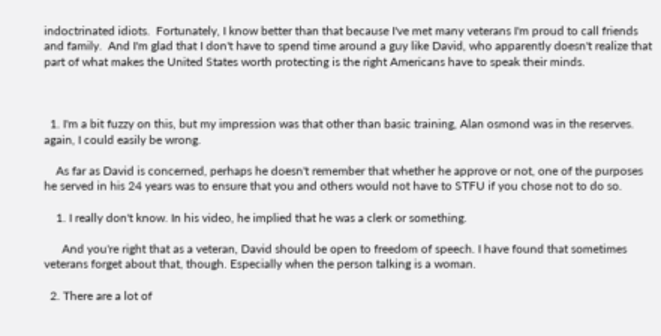indoctrinated idiots.  Fortunately, I know better than that because I've met many veterans I'm proud to call friends and family.  And I'm glad that I don't have to spend time around a guy like David, who apparently doesn't realize that part of what makes the United States worth protecting is the right Americans have to speak their minds.



  1. I'm a bit fuzzy on this, but my impression was that other than basic training, Alan osmond was in the reserves. again, I could easily be wrong.

    As far as David is concerned, perhaps he doesn't remember that whether he approve or not, one of the purposes he served in his 24 years was to ensure that you and others would not have to STFU if you chose not to do so.

    1. I really don't know. In his video, he implied that he was a clerk or something.

      And you're right that as a veteran, David should be open to freedom of speech. I have found that sometimes veterans forget about that, though. Especially when the person talking is a woman.

  2. There are a lot of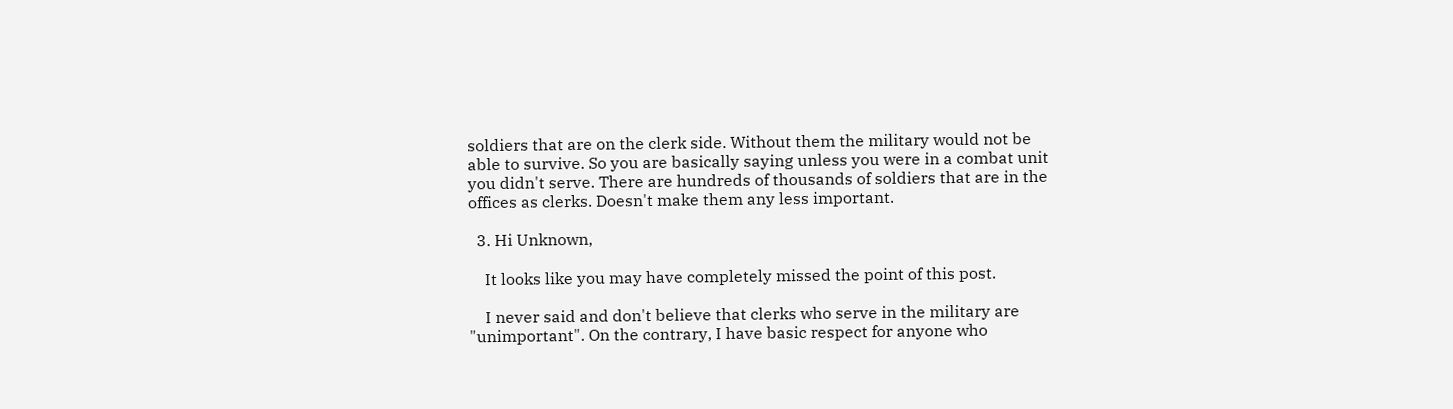soldiers that are on the clerk side. Without them the military would not be able to survive. So you are basically saying unless you were in a combat unit you didn't serve. There are hundreds of thousands of soldiers that are in the offices as clerks. Doesn't make them any less important.

  3. Hi Unknown,

    It looks like you may have completely missed the point of this post.

    I never said and don't believe that clerks who serve in the military are "unimportant". On the contrary, I have basic respect for anyone who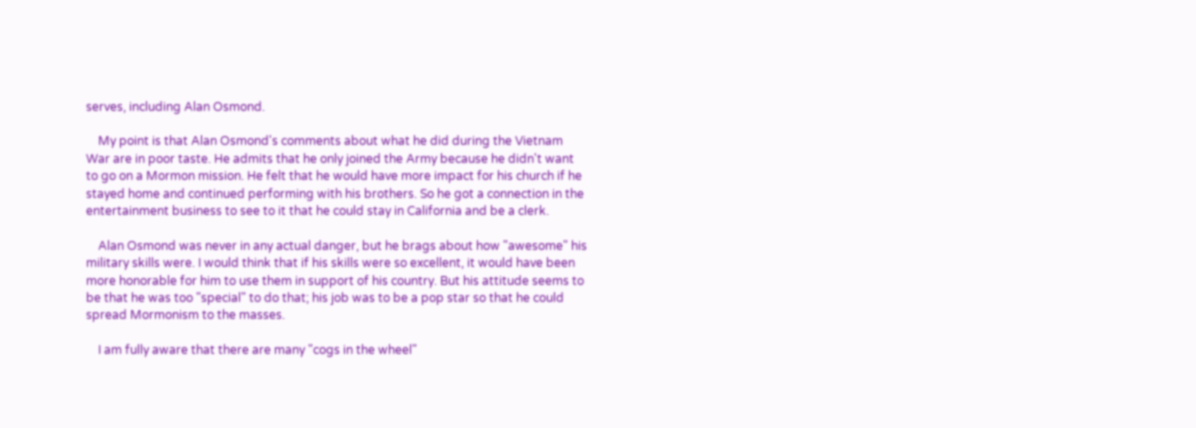serves, including Alan Osmond.

    My point is that Alan Osmond's comments about what he did during the Vietnam War are in poor taste. He admits that he only joined the Army because he didn't want to go on a Mormon mission. He felt that he would have more impact for his church if he stayed home and continued performing with his brothers. So he got a connection in the entertainment business to see to it that he could stay in California and be a clerk.

    Alan Osmond was never in any actual danger, but he brags about how "awesome" his military skills were. I would think that if his skills were so excellent, it would have been more honorable for him to use them in support of his country. But his attitude seems to be that he was too "special" to do that; his job was to be a pop star so that he could spread Mormonism to the masses.

    I am fully aware that there are many "cogs in the wheel"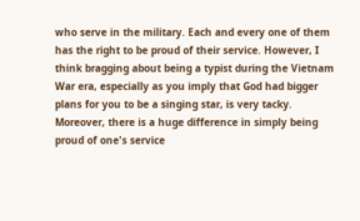who serve in the military. Each and every one of them has the right to be proud of their service. However, I think bragging about being a typist during the Vietnam War era, especially as you imply that God had bigger plans for you to be a singing star, is very tacky. Moreover, there is a huge difference in simply being proud of one's service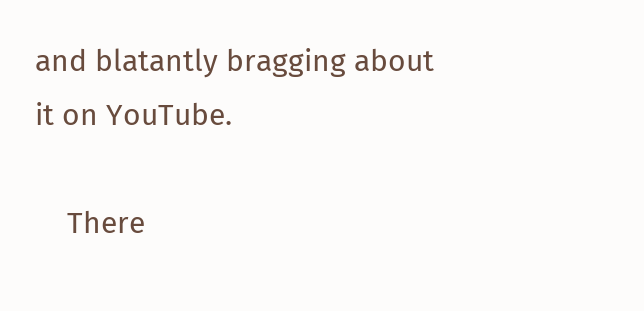and blatantly bragging about it on YouTube.

    There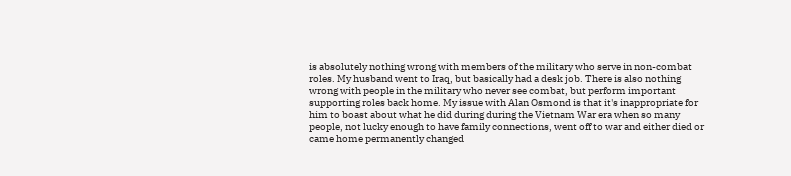is absolutely nothing wrong with members of the military who serve in non-combat roles. My husband went to Iraq, but basically had a desk job. There is also nothing wrong with people in the military who never see combat, but perform important supporting roles back home. My issue with Alan Osmond is that it's inappropriate for him to boast about what he did during during the Vietnam War era when so many people, not lucky enough to have family connections, went off to war and either died or came home permanently changed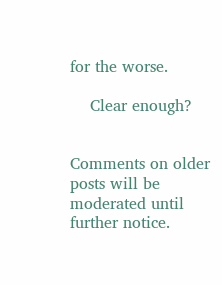for the worse.

    Clear enough?


Comments on older posts will be moderated until further notice.